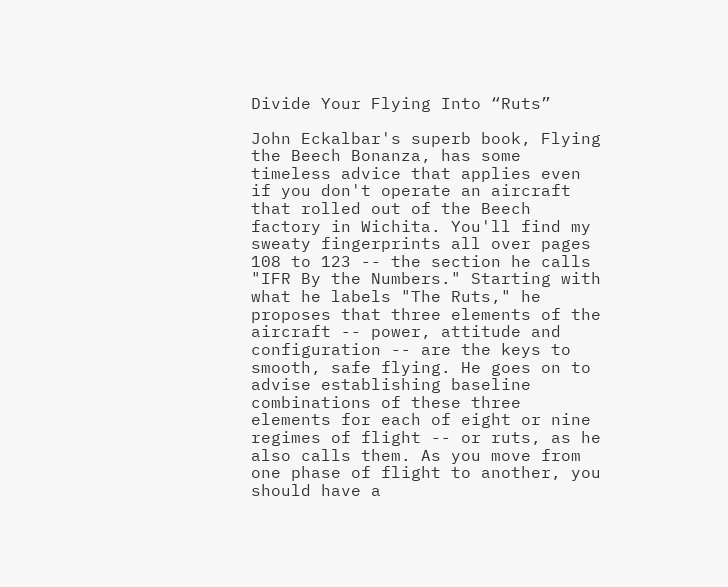Divide Your Flying Into “Ruts”

John Eckalbar's superb book, Flying the Beech Bonanza, has some timeless advice that applies even if you don't operate an aircraft that rolled out of the Beech factory in Wichita. You'll find my sweaty fingerprints all over pages 108 to 123 -- the section he calls "IFR By the Numbers." Starting with what he labels "The Ruts," he proposes that three elements of the aircraft -- power, attitude and configuration -- are the keys to smooth, safe flying. He goes on to advise establishing baseline combinations of these three elements for each of eight or nine regimes of flight -- or ruts, as he also calls them. As you move from one phase of flight to another, you should have a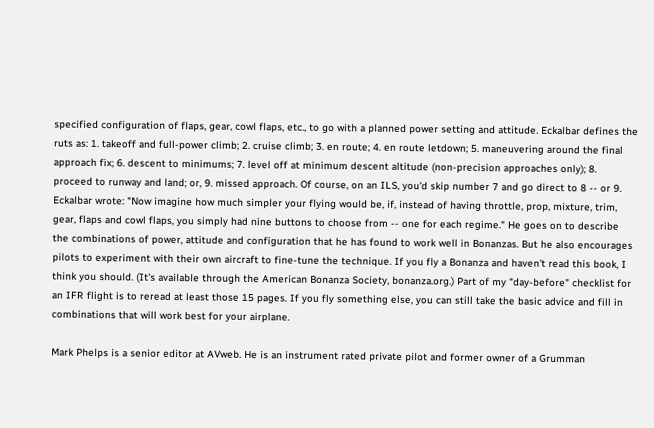specified configuration of flaps, gear, cowl flaps, etc., to go with a planned power setting and attitude. Eckalbar defines the ruts as: 1. takeoff and full-power climb; 2. cruise climb; 3. en route; 4. en route letdown; 5. maneuvering around the final approach fix; 6. descent to minimums; 7. level off at minimum descent altitude (non-precision approaches only); 8. proceed to runway and land; or, 9. missed approach. Of course, on an ILS, you'd skip number 7 and go direct to 8 -- or 9. Eckalbar wrote: "Now imagine how much simpler your flying would be, if, instead of having throttle, prop, mixture, trim, gear, flaps and cowl flaps, you simply had nine buttons to choose from -- one for each regime." He goes on to describe the combinations of power, attitude and configuration that he has found to work well in Bonanzas. But he also encourages pilots to experiment with their own aircraft to fine-tune the technique. If you fly a Bonanza and haven't read this book, I think you should. (It's available through the American Bonanza Society, bonanza.org.) Part of my "day-before" checklist for an IFR flight is to reread at least those 15 pages. If you fly something else, you can still take the basic advice and fill in combinations that will work best for your airplane.

Mark Phelps is a senior editor at AVweb. He is an instrument rated private pilot and former owner of a Grumman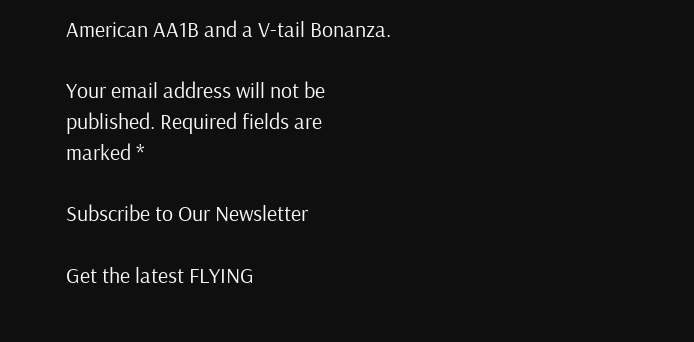American AA1B and a V-tail Bonanza.

Your email address will not be published. Required fields are marked *

Subscribe to Our Newsletter

Get the latest FLYING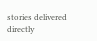stories delivered directly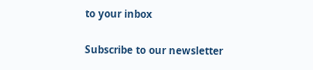to your inbox

Subscribe to our newsletter